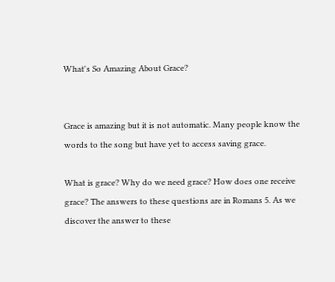What's So Amazing About Grace?


Grace is amazing but it is not automatic. Many people know the words to the song but have yet to access saving grace.

What is grace? Why do we need grace? How does one receive grace? The answers to these questions are in Romans 5. As we discover the answer to these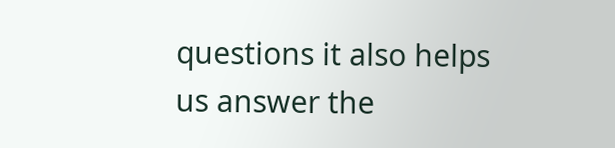questions it also helps us answer the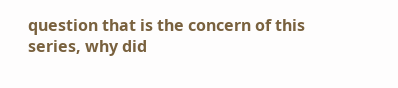question that is the concern of this series, why did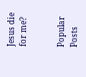Jesus die for me?


Popular Posts